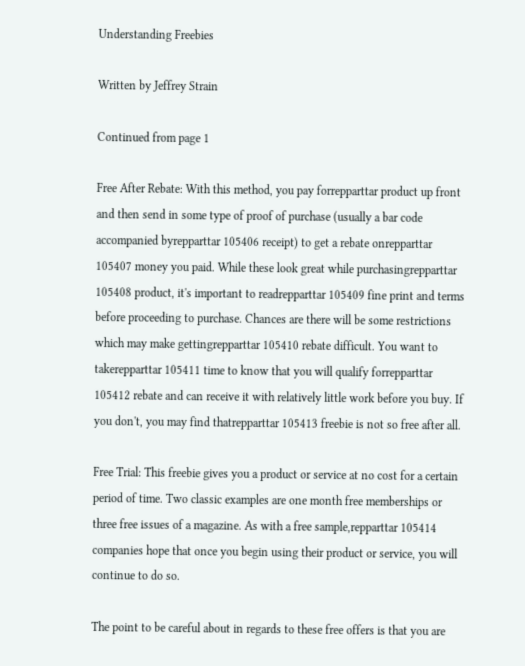Understanding Freebies

Written by Jeffrey Strain

Continued from page 1

Free After Rebate: With this method, you pay forrepparttar product up front and then send in some type of proof of purchase (usually a bar code accompanied byrepparttar 105406 receipt) to get a rebate onrepparttar 105407 money you paid. While these look great while purchasingrepparttar 105408 product, it's important to readrepparttar 105409 fine print and terms before proceeding to purchase. Chances are there will be some restrictions which may make gettingrepparttar 105410 rebate difficult. You want to takerepparttar 105411 time to know that you will qualify forrepparttar 105412 rebate and can receive it with relatively little work before you buy. If you don't, you may find thatrepparttar 105413 freebie is not so free after all.

Free Trial: This freebie gives you a product or service at no cost for a certain period of time. Two classic examples are one month free memberships or three free issues of a magazine. As with a free sample,repparttar 105414 companies hope that once you begin using their product or service, you will continue to do so.

The point to be careful about in regards to these free offers is that you are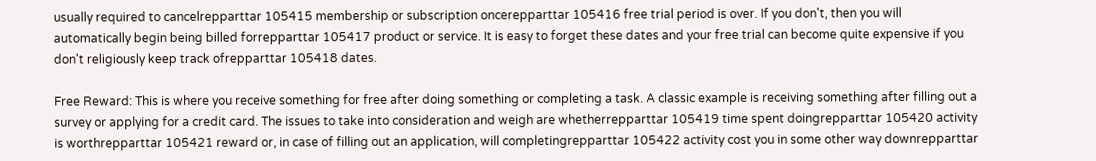usually required to cancelrepparttar 105415 membership or subscription oncerepparttar 105416 free trial period is over. If you don't, then you will automatically begin being billed forrepparttar 105417 product or service. It is easy to forget these dates and your free trial can become quite expensive if you don't religiously keep track ofrepparttar 105418 dates.

Free Reward: This is where you receive something for free after doing something or completing a task. A classic example is receiving something after filling out a survey or applying for a credit card. The issues to take into consideration and weigh are whetherrepparttar 105419 time spent doingrepparttar 105420 activity is worthrepparttar 105421 reward or, in case of filling out an application, will completingrepparttar 105422 activity cost you in some other way downrepparttar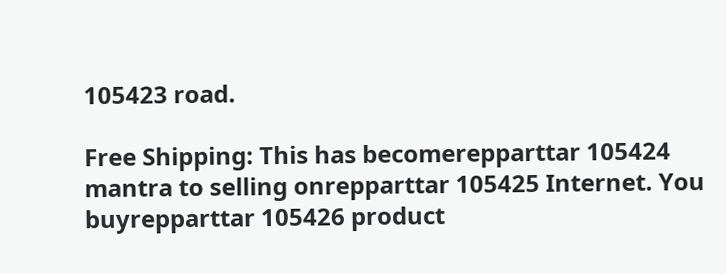105423 road.

Free Shipping: This has becomerepparttar 105424 mantra to selling onrepparttar 105425 Internet. You buyrepparttar 105426 product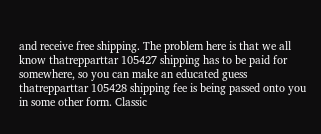and receive free shipping. The problem here is that we all know thatrepparttar 105427 shipping has to be paid for somewhere, so you can make an educated guess thatrepparttar 105428 shipping fee is being passed onto you in some other form. Classic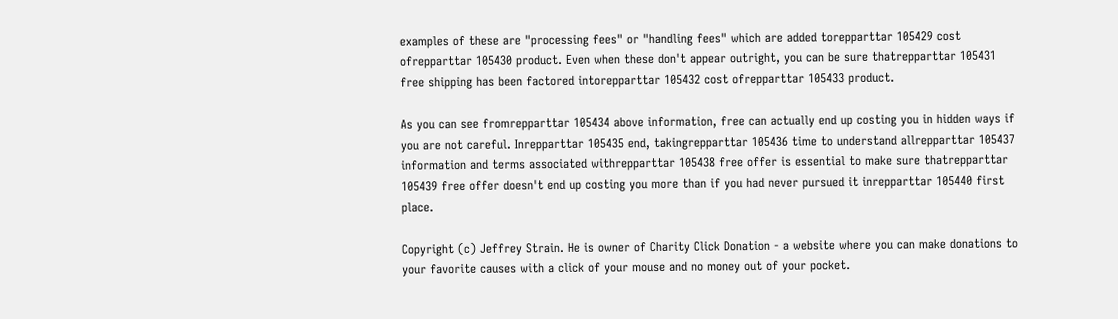examples of these are "processing fees" or "handling fees" which are added torepparttar 105429 cost ofrepparttar 105430 product. Even when these don't appear outright, you can be sure thatrepparttar 105431 free shipping has been factored intorepparttar 105432 cost ofrepparttar 105433 product.

As you can see fromrepparttar 105434 above information, free can actually end up costing you in hidden ways if you are not careful. Inrepparttar 105435 end, takingrepparttar 105436 time to understand allrepparttar 105437 information and terms associated withrepparttar 105438 free offer is essential to make sure thatrepparttar 105439 free offer doesn't end up costing you more than if you had never pursued it inrepparttar 105440 first place.

Copyright (c) Jeffrey Strain. He is owner of Charity Click Donation - a website where you can make donations to your favorite causes with a click of your mouse and no money out of your pocket.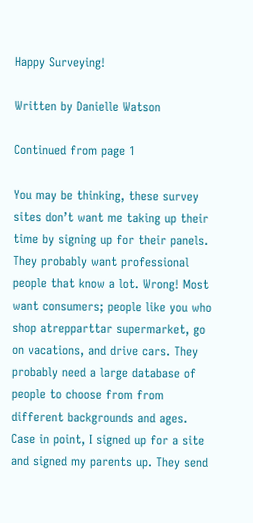Happy Surveying!

Written by Danielle Watson

Continued from page 1

You may be thinking, these survey sites don’t want me taking up their time by signing up for their panels. They probably want professional people that know a lot. Wrong! Most want consumers; people like you who shop atrepparttar supermarket, go on vacations, and drive cars. They probably need a large database of people to choose from from different backgrounds and ages. Case in point, I signed up for a site and signed my parents up. They send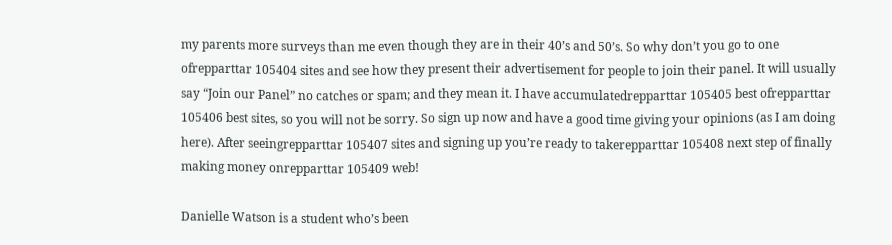my parents more surveys than me even though they are in their 40’s and 50’s. So why don’t you go to one ofrepparttar 105404 sites and see how they present their advertisement for people to join their panel. It will usually say “Join our Panel” no catches or spam; and they mean it. I have accumulatedrepparttar 105405 best ofrepparttar 105406 best sites, so you will not be sorry. So sign up now and have a good time giving your opinions (as I am doing here). After seeingrepparttar 105407 sites and signing up you’re ready to takerepparttar 105408 next step of finally making money onrepparttar 105409 web!

Danielle Watson is a student who’s been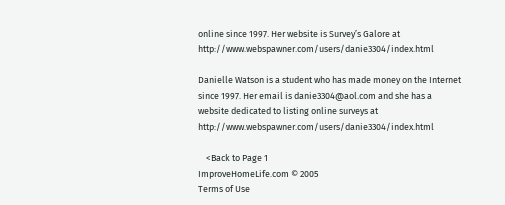online since 1997. Her website is Survey’s Galore at http://www.webspawner.com/users/danie3304/index.html

Danielle Watson is a student who has made money on the Internet since 1997. Her email is danie3304@aol.com and she has a website dedicated to listing online surveys at http://www.webspawner.com/users/danie3304/index.html

    <Back to Page 1
ImproveHomeLife.com © 2005
Terms of Use